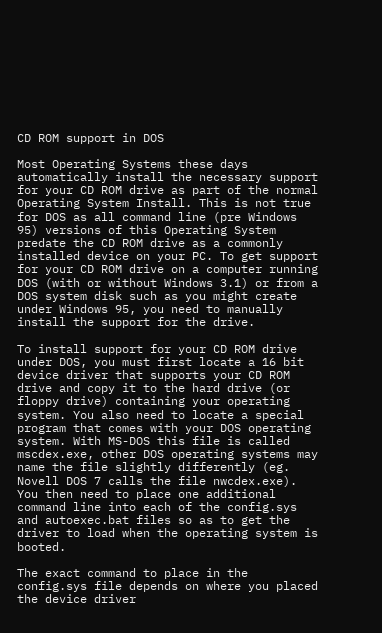CD ROM support in DOS

Most Operating Systems these days automatically install the necessary support for your CD ROM drive as part of the normal Operating System Install. This is not true for DOS as all command line (pre Windows 95) versions of this Operating System predate the CD ROM drive as a commonly installed device on your PC. To get support for your CD ROM drive on a computer running DOS (with or without Windows 3.1) or from a DOS system disk such as you might create under Windows 95, you need to manually install the support for the drive.

To install support for your CD ROM drive under DOS, you must first locate a 16 bit device driver that supports your CD ROM drive and copy it to the hard drive (or floppy drive) containing your operating system. You also need to locate a special program that comes with your DOS operating system. With MS-DOS this file is called mscdex.exe, other DOS operating systems may name the file slightly differently (eg. Novell DOS 7 calls the file nwcdex.exe). You then need to place one additional command line into each of the config.sys and autoexec.bat files so as to get the driver to load when the operating system is booted.

The exact command to place in the config.sys file depends on where you placed the device driver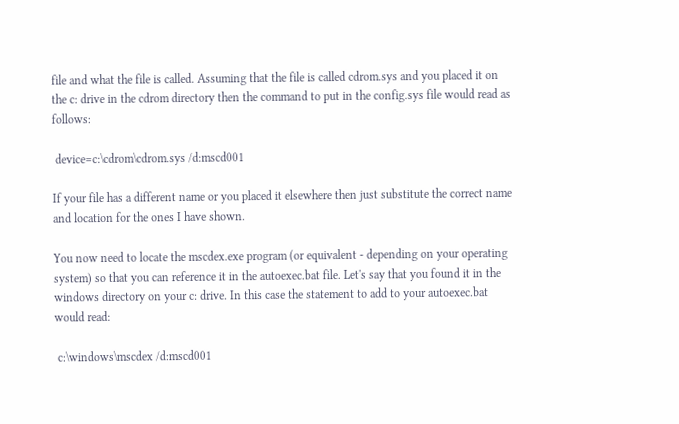file and what the file is called. Assuming that the file is called cdrom.sys and you placed it on the c: drive in the cdrom directory then the command to put in the config.sys file would read as follows:

 device=c:\cdrom\cdrom.sys /d:mscd001

If your file has a different name or you placed it elsewhere then just substitute the correct name and location for the ones I have shown.

You now need to locate the mscdex.exe program (or equivalent - depending on your operating system) so that you can reference it in the autoexec.bat file. Let's say that you found it in the windows directory on your c: drive. In this case the statement to add to your autoexec.bat would read:

 c:\windows\mscdex /d:mscd001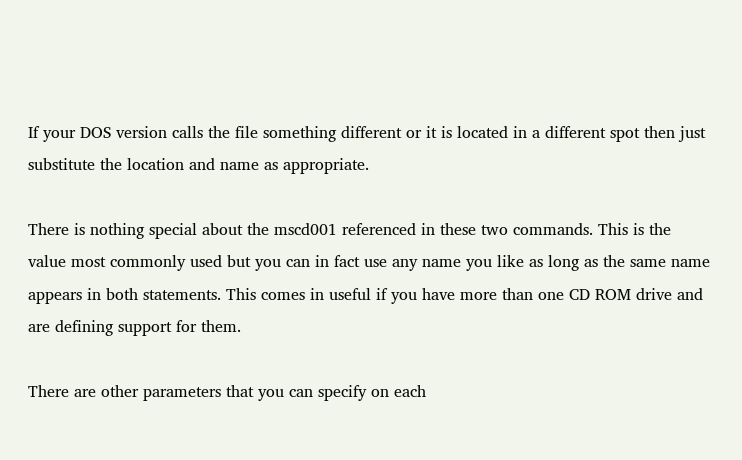If your DOS version calls the file something different or it is located in a different spot then just substitute the location and name as appropriate.

There is nothing special about the mscd001 referenced in these two commands. This is the value most commonly used but you can in fact use any name you like as long as the same name appears in both statements. This comes in useful if you have more than one CD ROM drive and are defining support for them.

There are other parameters that you can specify on each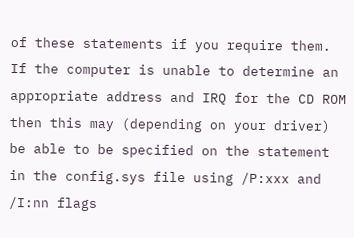of these statements if you require them. If the computer is unable to determine an appropriate address and IRQ for the CD ROM then this may (depending on your driver) be able to be specified on the statement in the config.sys file using /P:xxx and /I:nn flags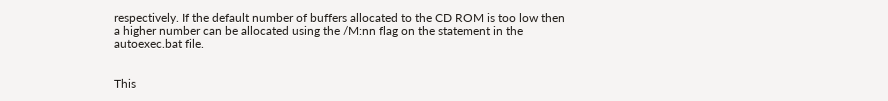respectively. If the default number of buffers allocated to the CD ROM is too low then a higher number can be allocated using the /M:nn flag on the statement in the autoexec.bat file.


This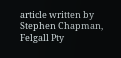article written by Stephen Chapman, Felgall Pty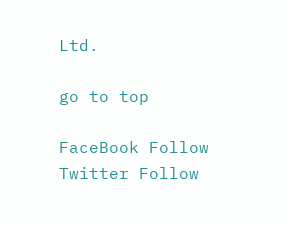Ltd.

go to top

FaceBook Follow
Twitter Follow